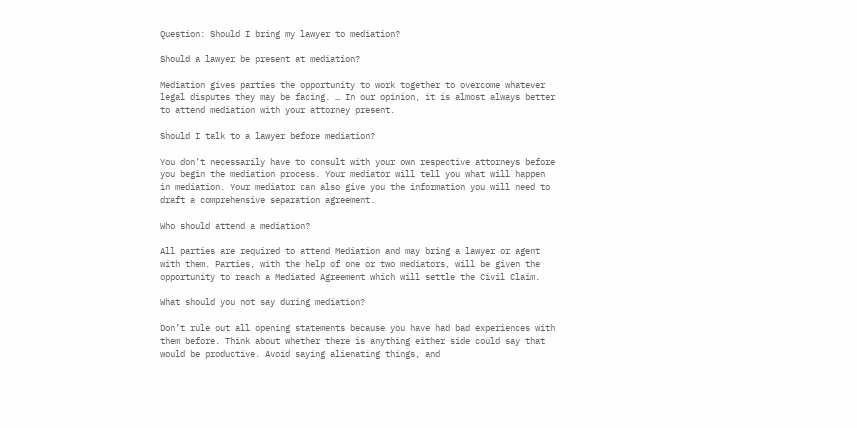Question: Should I bring my lawyer to mediation?

Should a lawyer be present at mediation?

Mediation gives parties the opportunity to work together to overcome whatever legal disputes they may be facing. … In our opinion, it is almost always better to attend mediation with your attorney present.

Should I talk to a lawyer before mediation?

You don’t necessarily have to consult with your own respective attorneys before you begin the mediation process. Your mediator will tell you what will happen in mediation. Your mediator can also give you the information you will need to draft a comprehensive separation agreement.

Who should attend a mediation?

All parties are required to attend Mediation and may bring a lawyer or agent with them. Parties, with the help of one or two mediators, will be given the opportunity to reach a Mediated Agreement which will settle the Civil Claim.

What should you not say during mediation?

Don’t rule out all opening statements because you have had bad experiences with them before. Think about whether there is anything either side could say that would be productive. Avoid saying alienating things, and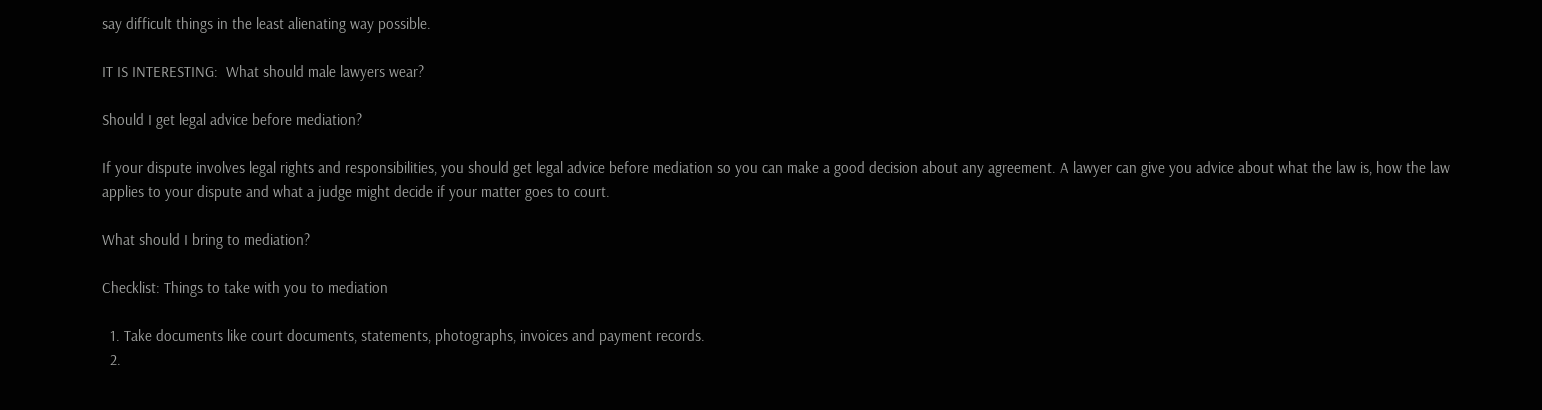say difficult things in the least alienating way possible.

IT IS INTERESTING:  What should male lawyers wear?

Should I get legal advice before mediation?

If your dispute involves legal rights and responsibilities, you should get legal advice before mediation so you can make a good decision about any agreement. A lawyer can give you advice about what the law is, how the law applies to your dispute and what a judge might decide if your matter goes to court.

What should I bring to mediation?

Checklist: Things to take with you to mediation

  1. Take documents like court documents, statements, photographs, invoices and payment records.
  2.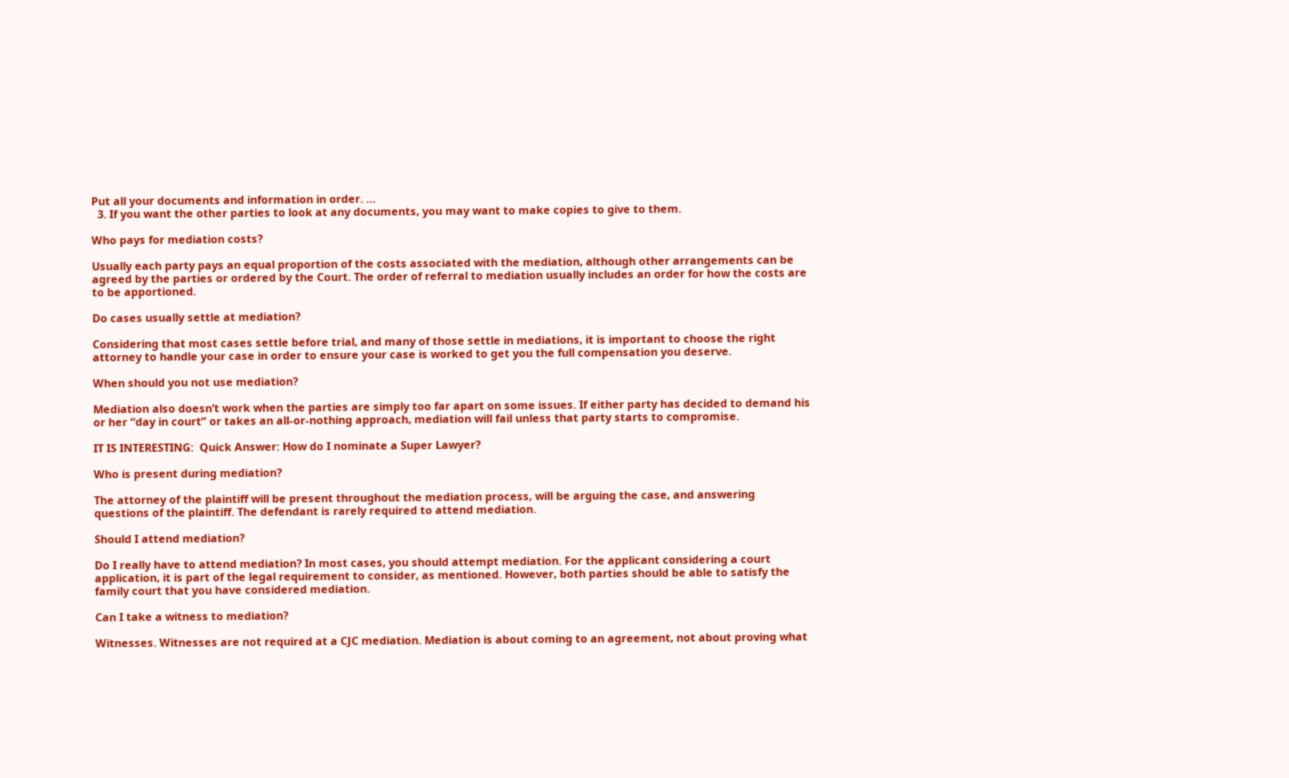Put all your documents and information in order. …
  3. If you want the other parties to look at any documents, you may want to make copies to give to them.

Who pays for mediation costs?

Usually each party pays an equal proportion of the costs associated with the mediation, although other arrangements can be agreed by the parties or ordered by the Court. The order of referral to mediation usually includes an order for how the costs are to be apportioned.

Do cases usually settle at mediation?

Considering that most cases settle before trial, and many of those settle in mediations, it is important to choose the right attorney to handle your case in order to ensure your case is worked to get you the full compensation you deserve.

When should you not use mediation?

Mediation also doesn’t work when the parties are simply too far apart on some issues. If either party has decided to demand his or her “day in court” or takes an all-or-nothing approach, mediation will fail unless that party starts to compromise.

IT IS INTERESTING:  Quick Answer: How do I nominate a Super Lawyer?

Who is present during mediation?

The attorney of the plaintiff will be present throughout the mediation process, will be arguing the case, and answering questions of the plaintiff. The defendant is rarely required to attend mediation.

Should I attend mediation?

Do I really have to attend mediation? In most cases, you should attempt mediation. For the applicant considering a court application, it is part of the legal requirement to consider, as mentioned. However, both parties should be able to satisfy the family court that you have considered mediation.

Can I take a witness to mediation?

Witnesses. Witnesses are not required at a CJC mediation. Mediation is about coming to an agreement, not about proving what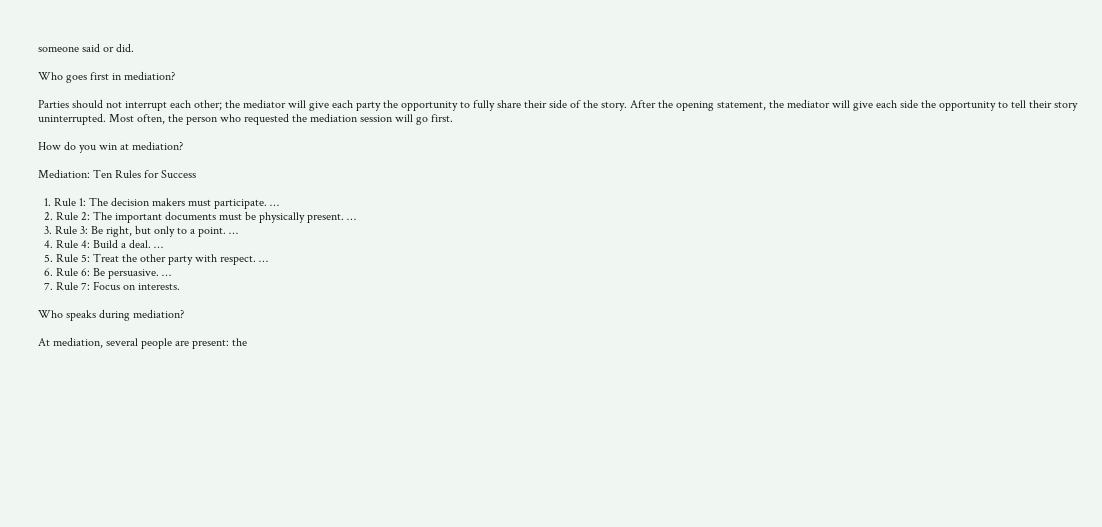someone said or did.

Who goes first in mediation?

Parties should not interrupt each other; the mediator will give each party the opportunity to fully share their side of the story. After the opening statement, the mediator will give each side the opportunity to tell their story uninterrupted. Most often, the person who requested the mediation session will go first.

How do you win at mediation?

Mediation: Ten Rules for Success

  1. Rule 1: The decision makers must participate. …
  2. Rule 2: The important documents must be physically present. …
  3. Rule 3: Be right, but only to a point. …
  4. Rule 4: Build a deal. …
  5. Rule 5: Treat the other party with respect. …
  6. Rule 6: Be persuasive. …
  7. Rule 7: Focus on interests.

Who speaks during mediation?

At mediation, several people are present: the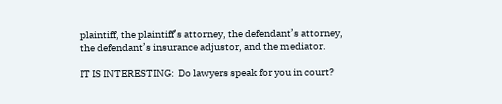plaintiff, the plaintiff’s attorney, the defendant’s attorney, the defendant’s insurance adjustor, and the mediator.

IT IS INTERESTING:  Do lawyers speak for you in court?